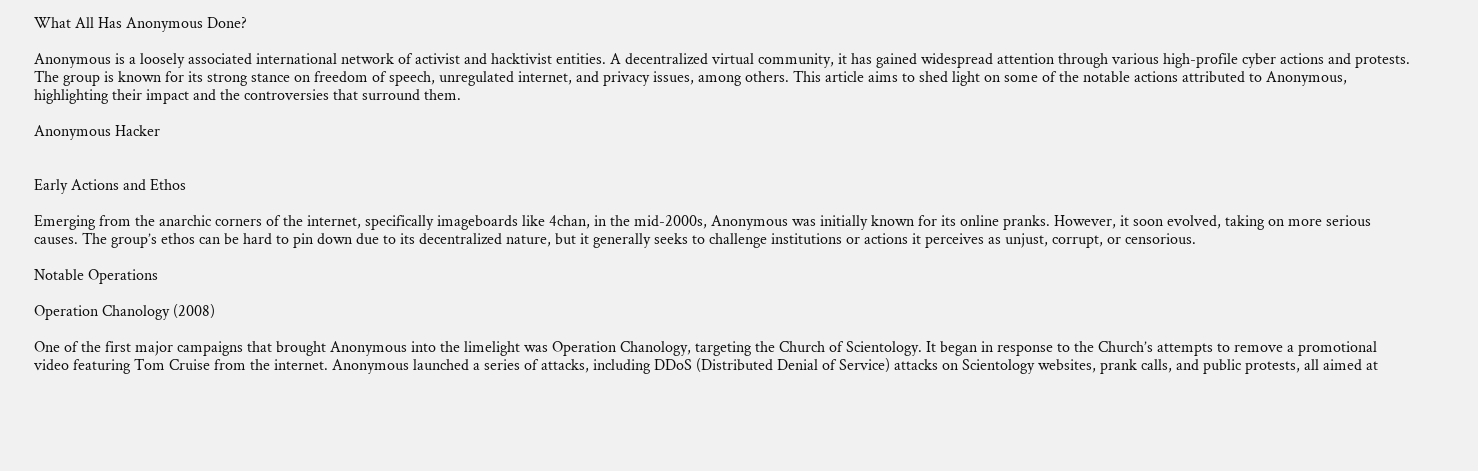What All Has Anonymous Done?

Anonymous is a loosely associated international network of activist and hacktivist entities. A decentralized virtual community, it has gained widespread attention through various high-profile cyber actions and protests. The group is known for its strong stance on freedom of speech, unregulated internet, and privacy issues, among others. This article aims to shed light on some of the notable actions attributed to Anonymous, highlighting their impact and the controversies that surround them.

Anonymous Hacker


Early Actions and Ethos

Emerging from the anarchic corners of the internet, specifically imageboards like 4chan, in the mid-2000s, Anonymous was initially known for its online pranks. However, it soon evolved, taking on more serious causes. The group’s ethos can be hard to pin down due to its decentralized nature, but it generally seeks to challenge institutions or actions it perceives as unjust, corrupt, or censorious.

Notable Operations

Operation Chanology (2008)

One of the first major campaigns that brought Anonymous into the limelight was Operation Chanology, targeting the Church of Scientology. It began in response to the Church’s attempts to remove a promotional video featuring Tom Cruise from the internet. Anonymous launched a series of attacks, including DDoS (Distributed Denial of Service) attacks on Scientology websites, prank calls, and public protests, all aimed at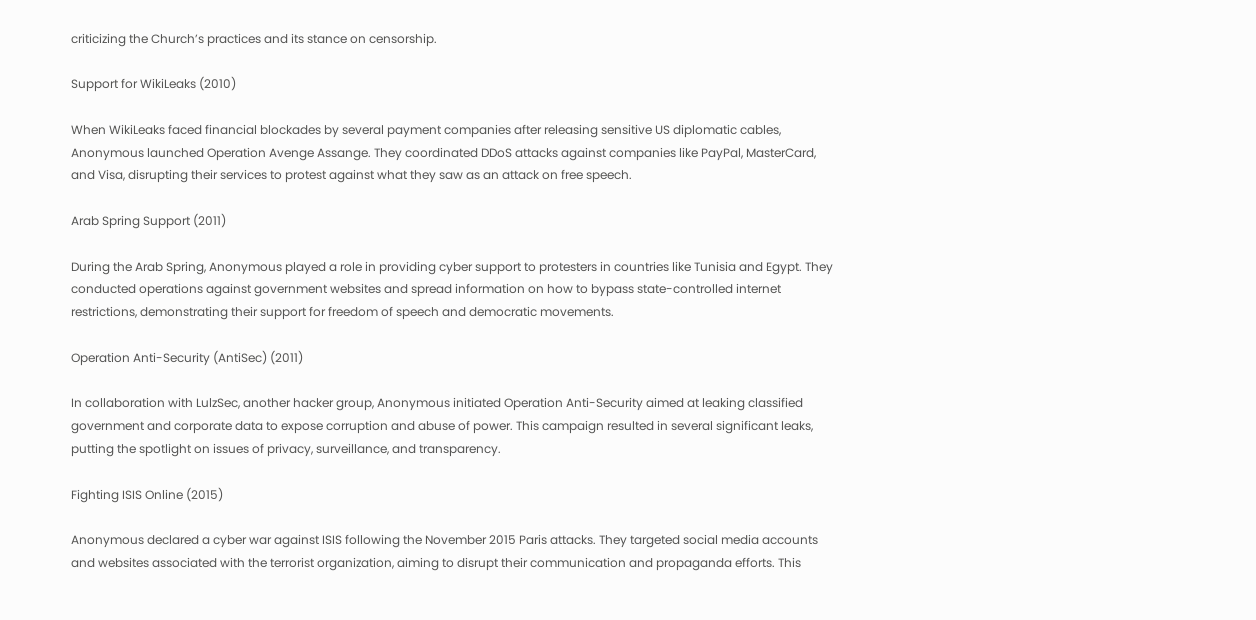criticizing the Church’s practices and its stance on censorship.

Support for WikiLeaks (2010)

When WikiLeaks faced financial blockades by several payment companies after releasing sensitive US diplomatic cables, Anonymous launched Operation Avenge Assange. They coordinated DDoS attacks against companies like PayPal, MasterCard, and Visa, disrupting their services to protest against what they saw as an attack on free speech.

Arab Spring Support (2011)

During the Arab Spring, Anonymous played a role in providing cyber support to protesters in countries like Tunisia and Egypt. They conducted operations against government websites and spread information on how to bypass state-controlled internet restrictions, demonstrating their support for freedom of speech and democratic movements.

Operation Anti-Security (AntiSec) (2011)

In collaboration with LulzSec, another hacker group, Anonymous initiated Operation Anti-Security aimed at leaking classified government and corporate data to expose corruption and abuse of power. This campaign resulted in several significant leaks, putting the spotlight on issues of privacy, surveillance, and transparency.

Fighting ISIS Online (2015)

Anonymous declared a cyber war against ISIS following the November 2015 Paris attacks. They targeted social media accounts and websites associated with the terrorist organization, aiming to disrupt their communication and propaganda efforts. This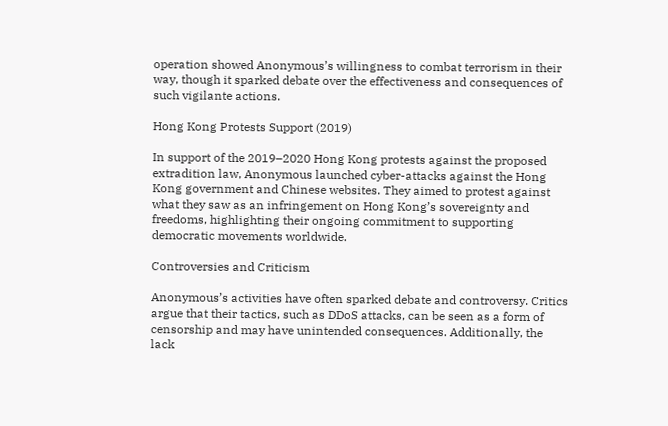operation showed Anonymous’s willingness to combat terrorism in their way, though it sparked debate over the effectiveness and consequences of such vigilante actions.

Hong Kong Protests Support (2019)

In support of the 2019–2020 Hong Kong protests against the proposed extradition law, Anonymous launched cyber-attacks against the Hong Kong government and Chinese websites. They aimed to protest against what they saw as an infringement on Hong Kong’s sovereignty and freedoms, highlighting their ongoing commitment to supporting democratic movements worldwide.

Controversies and Criticism

Anonymous’s activities have often sparked debate and controversy. Critics argue that their tactics, such as DDoS attacks, can be seen as a form of censorship and may have unintended consequences. Additionally, the lack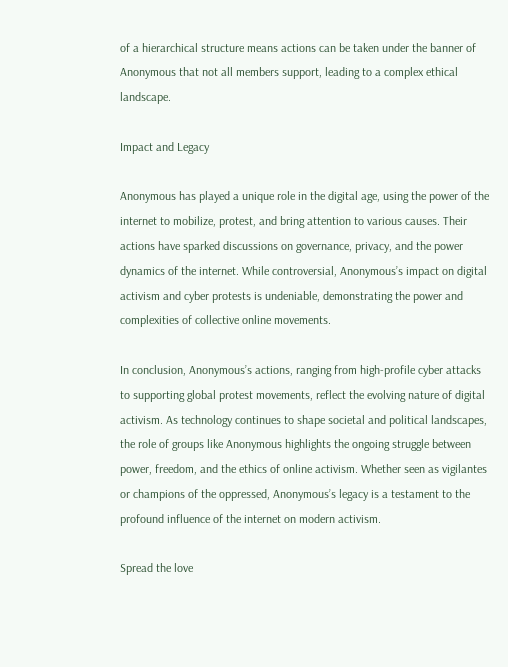of a hierarchical structure means actions can be taken under the banner of Anonymous that not all members support, leading to a complex ethical landscape.

Impact and Legacy

Anonymous has played a unique role in the digital age, using the power of the internet to mobilize, protest, and bring attention to various causes. Their actions have sparked discussions on governance, privacy, and the power dynamics of the internet. While controversial, Anonymous’s impact on digital activism and cyber protests is undeniable, demonstrating the power and complexities of collective online movements.

In conclusion, Anonymous’s actions, ranging from high-profile cyber attacks to supporting global protest movements, reflect the evolving nature of digital activism. As technology continues to shape societal and political landscapes, the role of groups like Anonymous highlights the ongoing struggle between power, freedom, and the ethics of online activism. Whether seen as vigilantes or champions of the oppressed, Anonymous’s legacy is a testament to the profound influence of the internet on modern activism.

Spread the love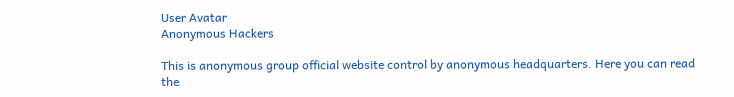User Avatar
Anonymous Hackers

This is anonymous group official website control by anonymous headquarters. Here you can read the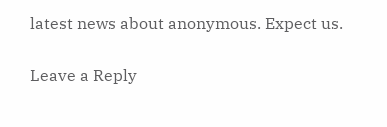latest news about anonymous. Expect us.


Leave a Reply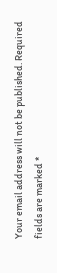Your email address will not be published. Required fields are marked *